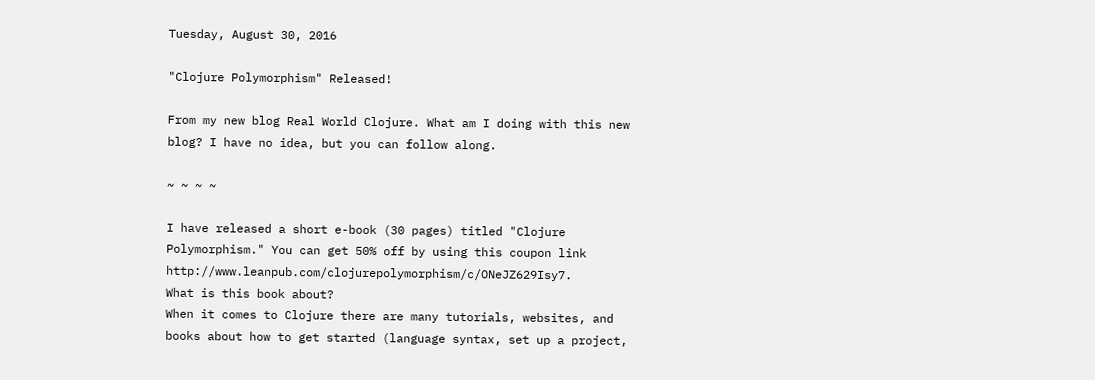Tuesday, August 30, 2016

"Clojure Polymorphism" Released!

From my new blog Real World Clojure. What am I doing with this new blog? I have no idea, but you can follow along.

~ ~ ~ ~

I have released a short e-book (30 pages) titled "Clojure Polymorphism." You can get 50% off by using this coupon link http://www.leanpub.com/clojurepolymorphism/c/ONeJZ629Isy7.
What is this book about?
When it comes to Clojure there are many tutorials, websites, and books about how to get started (language syntax, set up a project,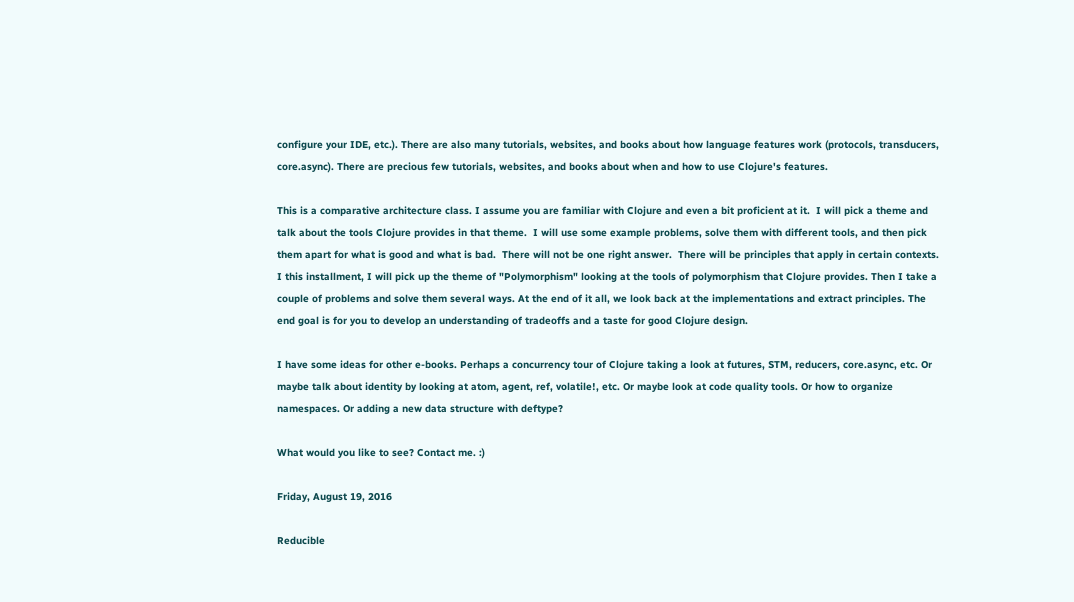configure your IDE, etc.). There are also many tutorials, websites, and books about how language features work (protocols, transducers, core.async). There are precious few tutorials, websites, and books about when and how to use Clojure's features.

This is a comparative architecture class. I assume you are familiar with Clojure and even a bit proficient at it.  I will pick a theme and talk about the tools Clojure provides in that theme.  I will use some example problems, solve them with different tools, and then pick them apart for what is good and what is bad.  There will not be one right answer.  There will be principles that apply in certain contexts.
I this installment, I will pick up the theme of "Polymorphism" looking at the tools of polymorphism that Clojure provides. Then I take a couple of problems and solve them several ways. At the end of it all, we look back at the implementations and extract principles. The end goal is for you to develop an understanding of tradeoffs and a taste for good Clojure design.

I have some ideas for other e-books. Perhaps a concurrency tour of Clojure taking a look at futures, STM, reducers, core.async, etc. Or maybe talk about identity by looking at atom, agent, ref, volatile!, etc. Or maybe look at code quality tools. Or how to organize namespaces. Or adding a new data structure with deftype?

What would you like to see? Contact me. :)

Friday, August 19, 2016

Reducible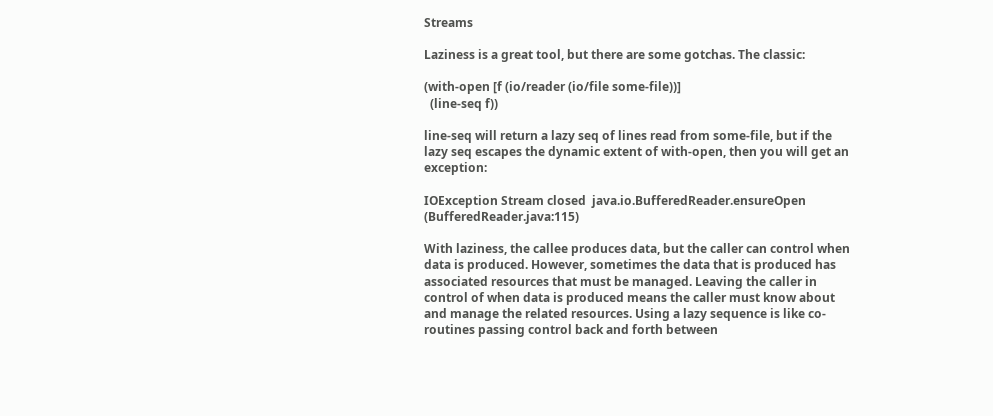Streams

Laziness is a great tool, but there are some gotchas. The classic:

(with-open [f (io/reader (io/file some-file))]
  (line-seq f))

line-seq will return a lazy seq of lines read from some-file, but if the lazy seq escapes the dynamic extent of with-open, then you will get an exception:

IOException Stream closed  java.io.BufferedReader.ensureOpen (BufferedReader.java:115)

With laziness, the callee produces data, but the caller can control when data is produced. However, sometimes the data that is produced has associated resources that must be managed. Leaving the caller in control of when data is produced means the caller must know about and manage the related resources. Using a lazy sequence is like co-routines passing control back and forth between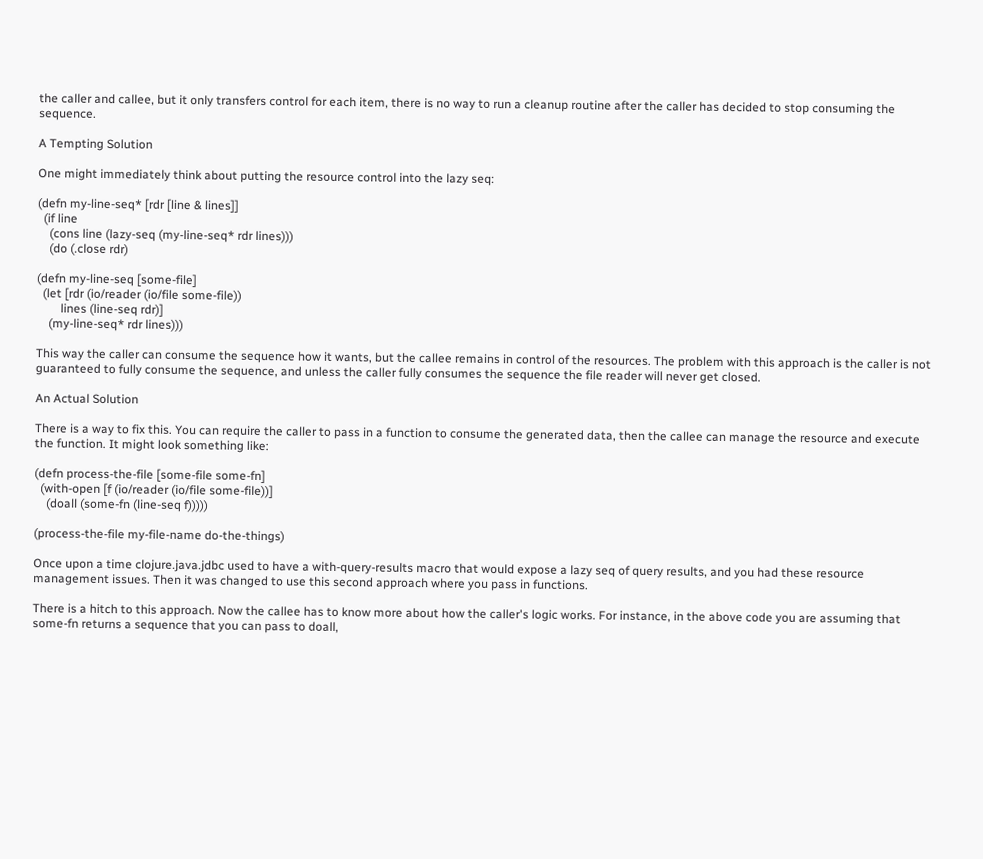the caller and callee, but it only transfers control for each item, there is no way to run a cleanup routine after the caller has decided to stop consuming the sequence.

A Tempting Solution

One might immediately think about putting the resource control into the lazy seq:

(defn my-line-seq* [rdr [line & lines]]
  (if line
    (cons line (lazy-seq (my-line-seq* rdr lines)))
    (do (.close rdr)

(defn my-line-seq [some-file]
  (let [rdr (io/reader (io/file some-file))
        lines (line-seq rdr)]
    (my-line-seq* rdr lines)))

This way the caller can consume the sequence how it wants, but the callee remains in control of the resources. The problem with this approach is the caller is not guaranteed to fully consume the sequence, and unless the caller fully consumes the sequence the file reader will never get closed.

An Actual Solution

There is a way to fix this. You can require the caller to pass in a function to consume the generated data, then the callee can manage the resource and execute the function. It might look something like:

(defn process-the-file [some-file some-fn]
  (with-open [f (io/reader (io/file some-file))]
    (doall (some-fn (line-seq f)))))

(process-the-file my-file-name do-the-things)

Once upon a time clojure.java.jdbc used to have a with-query-results macro that would expose a lazy seq of query results, and you had these resource management issues. Then it was changed to use this second approach where you pass in functions.

There is a hitch to this approach. Now the callee has to know more about how the caller's logic works. For instance, in the above code you are assuming that some-fn returns a sequence that you can pass to doall,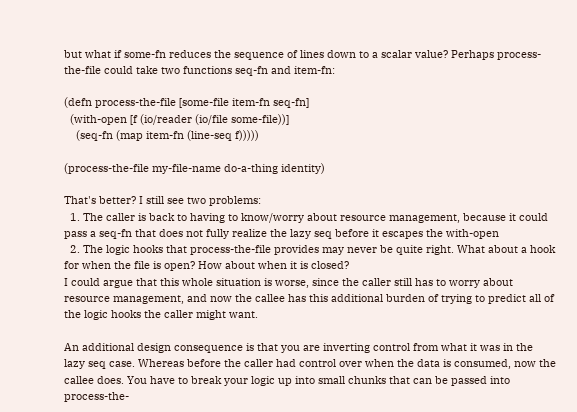but what if some-fn reduces the sequence of lines down to a scalar value? Perhaps process-the-file could take two functions seq-fn and item-fn:

(defn process-the-file [some-file item-fn seq-fn]
  (with-open [f (io/reader (io/file some-file))]
    (seq-fn (map item-fn (line-seq f)))))

(process-the-file my-file-name do-a-thing identity)

That's better? I still see two problems:
  1. The caller is back to having to know/worry about resource management, because it could pass a seq-fn that does not fully realize the lazy seq before it escapes the with-open
  2. The logic hooks that process-the-file provides may never be quite right. What about a hook for when the file is open? How about when it is closed?
I could argue that this whole situation is worse, since the caller still has to worry about resource management, and now the callee has this additional burden of trying to predict all of the logic hooks the caller might want.

An additional design consequence is that you are inverting control from what it was in the lazy seq case. Whereas before the caller had control over when the data is consumed, now the callee does. You have to break your logic up into small chunks that can be passed into process-the-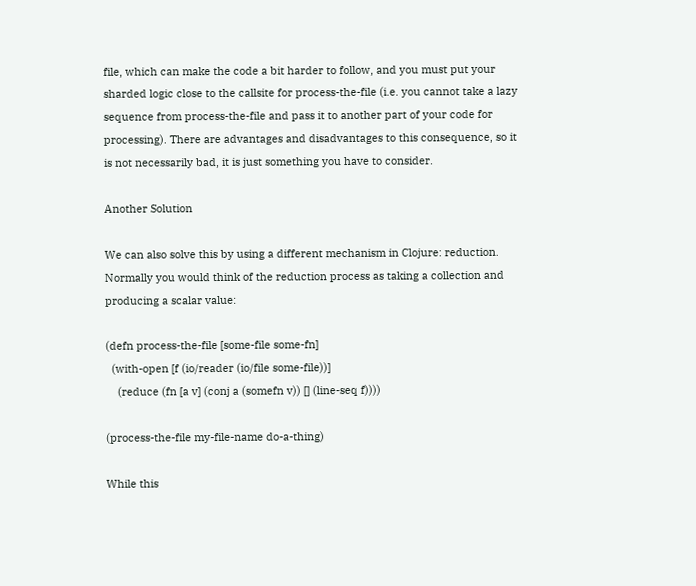file, which can make the code a bit harder to follow, and you must put your sharded logic close to the callsite for process-the-file (i.e. you cannot take a lazy sequence from process-the-file and pass it to another part of your code for processing). There are advantages and disadvantages to this consequence, so it is not necessarily bad, it is just something you have to consider.

Another Solution

We can also solve this by using a different mechanism in Clojure: reduction. Normally you would think of the reduction process as taking a collection and producing a scalar value:

(defn process-the-file [some-file some-fn]
  (with-open [f (io/reader (io/file some-file))]
    (reduce (fn [a v] (conj a (somefn v)) [] (line-seq f))))

(process-the-file my-file-name do-a-thing)

While this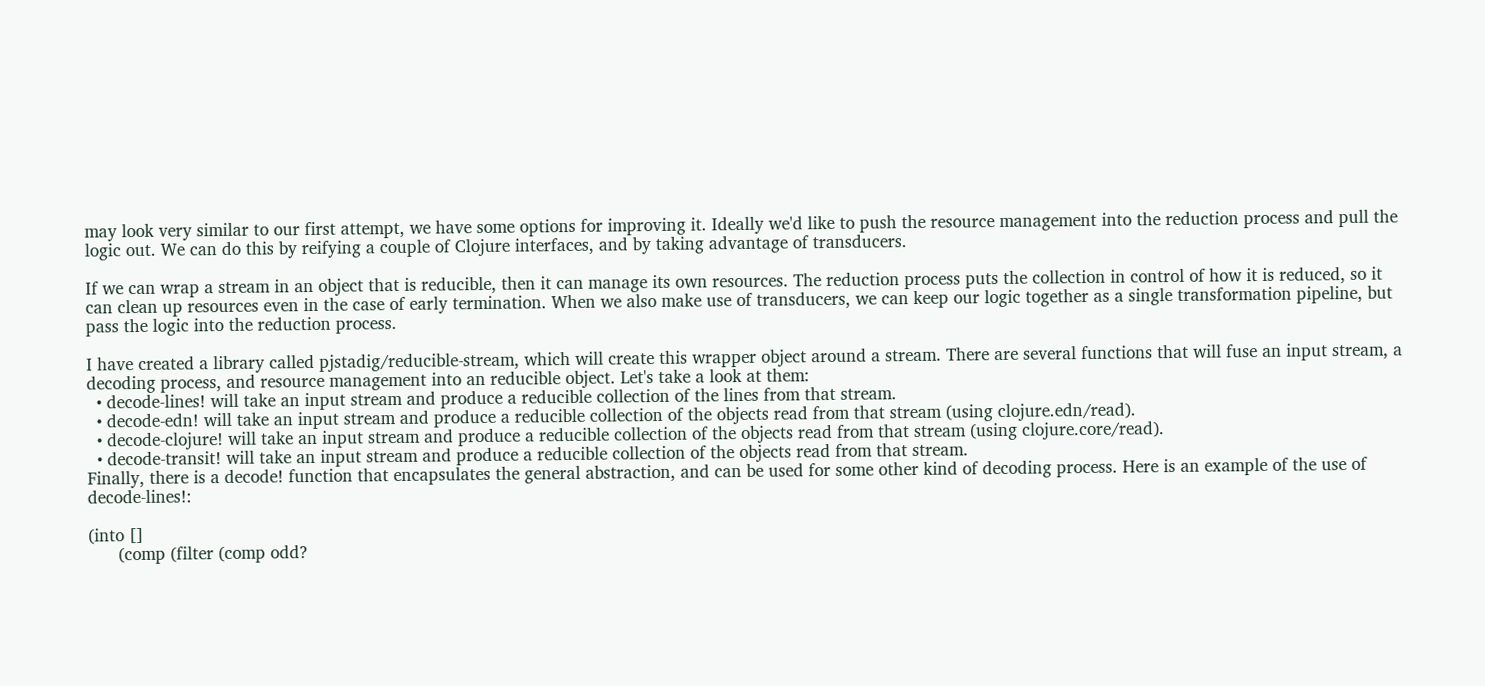may look very similar to our first attempt, we have some options for improving it. Ideally we'd like to push the resource management into the reduction process and pull the logic out. We can do this by reifying a couple of Clojure interfaces, and by taking advantage of transducers.

If we can wrap a stream in an object that is reducible, then it can manage its own resources. The reduction process puts the collection in control of how it is reduced, so it can clean up resources even in the case of early termination. When we also make use of transducers, we can keep our logic together as a single transformation pipeline, but pass the logic into the reduction process.

I have created a library called pjstadig/reducible-stream, which will create this wrapper object around a stream. There are several functions that will fuse an input stream, a decoding process, and resource management into an reducible object. Let's take a look at them:
  • decode-lines! will take an input stream and produce a reducible collection of the lines from that stream.
  • decode-edn! will take an input stream and produce a reducible collection of the objects read from that stream (using clojure.edn/read).
  • decode-clojure! will take an input stream and produce a reducible collection of the objects read from that stream (using clojure.core/read).
  • decode-transit! will take an input stream and produce a reducible collection of the objects read from that stream.
Finally, there is a decode! function that encapsulates the general abstraction, and can be used for some other kind of decoding process. Here is an example of the use of decode-lines!:

(into []
      (comp (filter (comp odd?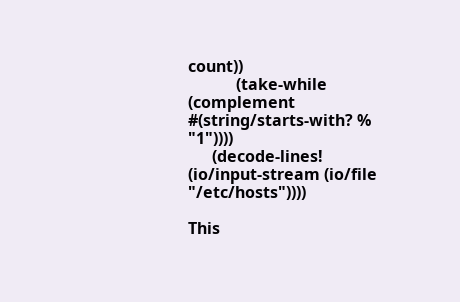count))
            (take-while (complement #(string/starts-with? % "1"))))
      (decode-lines! (io/input-stream (io/file "/etc/hosts"))))

This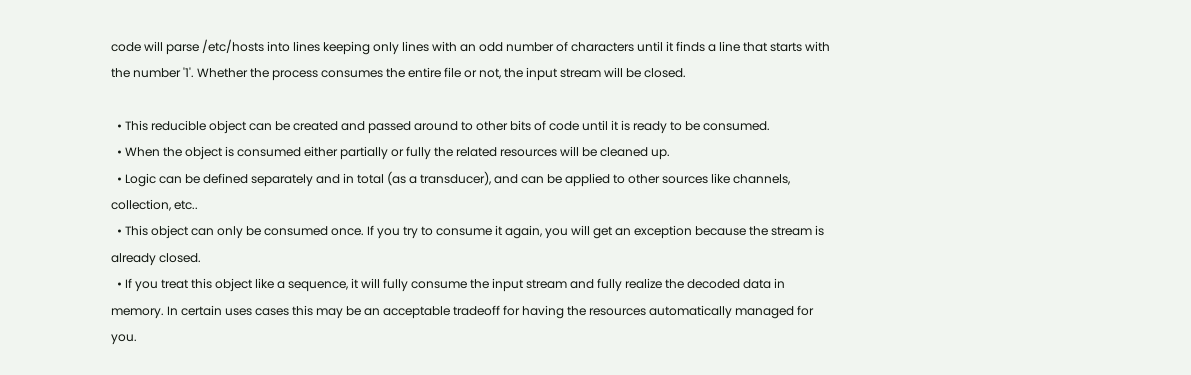code will parse /etc/hosts into lines keeping only lines with an odd number of characters until it finds a line that starts with the number '1'. Whether the process consumes the entire file or not, the input stream will be closed.

  • This reducible object can be created and passed around to other bits of code until it is ready to be consumed.
  • When the object is consumed either partially or fully the related resources will be cleaned up.
  • Logic can be defined separately and in total (as a transducer), and can be applied to other sources like channels, collection, etc..
  • This object can only be consumed once. If you try to consume it again, you will get an exception because the stream is already closed.
  • If you treat this object like a sequence, it will fully consume the input stream and fully realize the decoded data in memory. In certain uses cases this may be an acceptable tradeoff for having the resources automatically managed for you.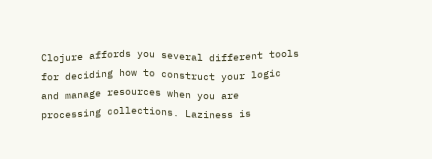Clojure affords you several different tools for deciding how to construct your logic and manage resources when you are processing collections. Laziness is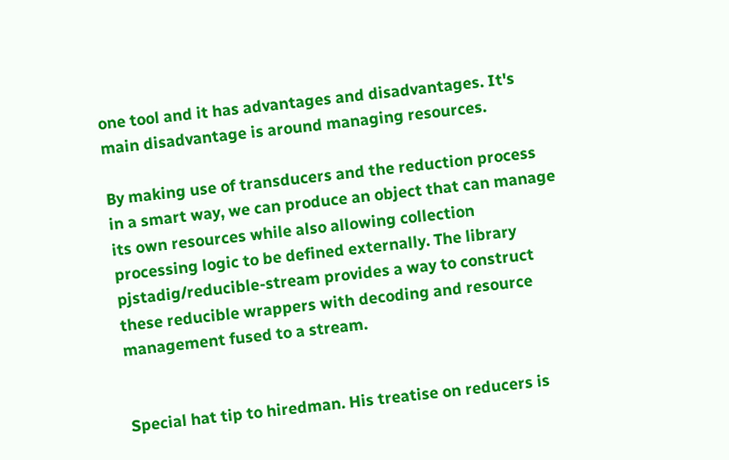one tool and it has advantages and disadvantages. It's main disadvantage is around managing resources.

By making use of transducers and the reduction process in a smart way, we can produce an object that can manage its own resources while also allowing collection processing logic to be defined externally. The library pjstadig/reducible-stream provides a way to construct these reducible wrappers with decoding and resource management fused to a stream.


Special hat tip to hiredman. His treatise on reducers is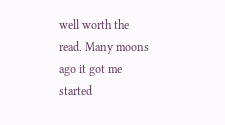well worth the read. Many moons ago it got me started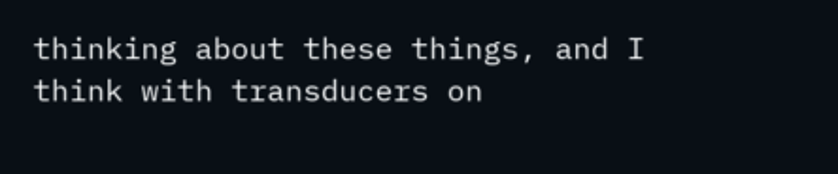thinking about these things, and I think with transducers on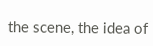the scene, the idea of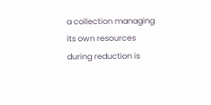a collection managing its own resources during reduction is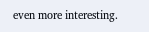even more interesting.